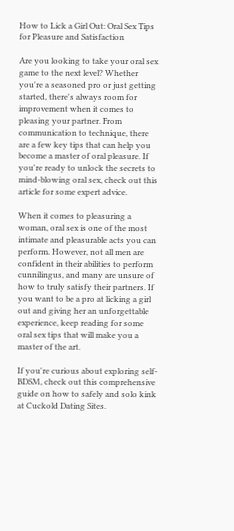How to Lick a Girl Out: Oral Sex Tips for Pleasure and Satisfaction

Are you looking to take your oral sex game to the next level? Whether you're a seasoned pro or just getting started, there's always room for improvement when it comes to pleasing your partner. From communication to technique, there are a few key tips that can help you become a master of oral pleasure. If you're ready to unlock the secrets to mind-blowing oral sex, check out this article for some expert advice.

When it comes to pleasuring a woman, oral sex is one of the most intimate and pleasurable acts you can perform. However, not all men are confident in their abilities to perform cunnilingus, and many are unsure of how to truly satisfy their partners. If you want to be a pro at licking a girl out and giving her an unforgettable experience, keep reading for some oral sex tips that will make you a master of the art.

If you're curious about exploring self-BDSM, check out this comprehensive guide on how to safely and solo kink at Cuckold Dating Sites.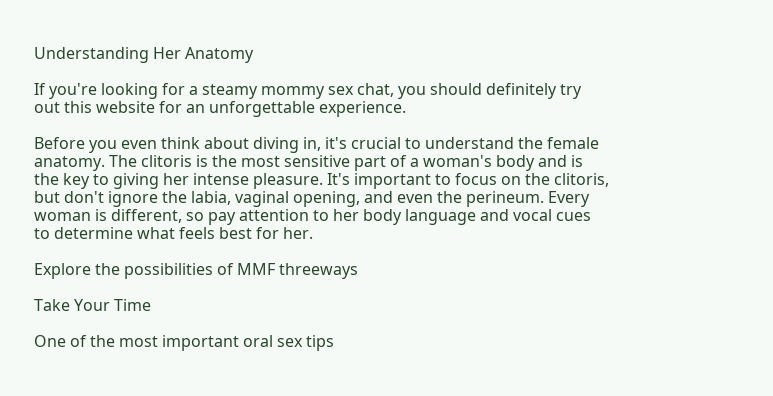Understanding Her Anatomy

If you're looking for a steamy mommy sex chat, you should definitely try out this website for an unforgettable experience.

Before you even think about diving in, it's crucial to understand the female anatomy. The clitoris is the most sensitive part of a woman's body and is the key to giving her intense pleasure. It's important to focus on the clitoris, but don't ignore the labia, vaginal opening, and even the perineum. Every woman is different, so pay attention to her body language and vocal cues to determine what feels best for her.

Explore the possibilities of MMF threeways

Take Your Time

One of the most important oral sex tips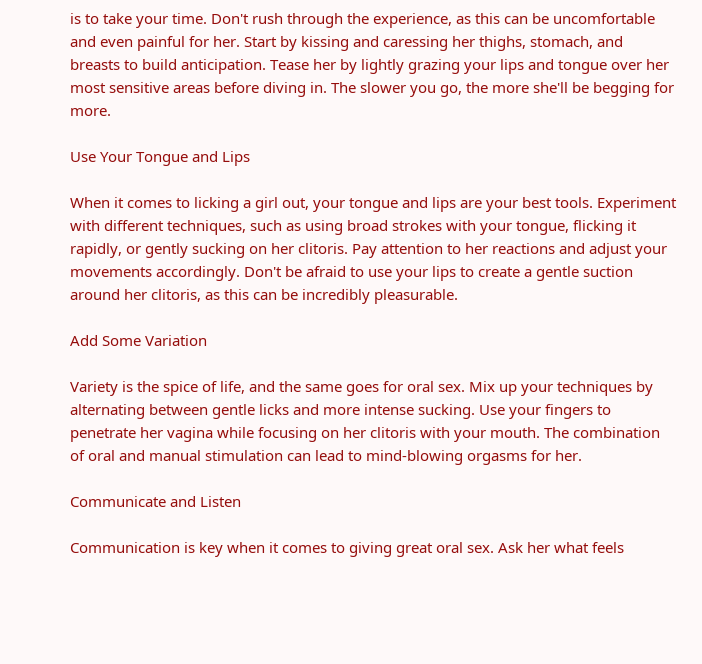is to take your time. Don't rush through the experience, as this can be uncomfortable and even painful for her. Start by kissing and caressing her thighs, stomach, and breasts to build anticipation. Tease her by lightly grazing your lips and tongue over her most sensitive areas before diving in. The slower you go, the more she'll be begging for more.

Use Your Tongue and Lips

When it comes to licking a girl out, your tongue and lips are your best tools. Experiment with different techniques, such as using broad strokes with your tongue, flicking it rapidly, or gently sucking on her clitoris. Pay attention to her reactions and adjust your movements accordingly. Don't be afraid to use your lips to create a gentle suction around her clitoris, as this can be incredibly pleasurable.

Add Some Variation

Variety is the spice of life, and the same goes for oral sex. Mix up your techniques by alternating between gentle licks and more intense sucking. Use your fingers to penetrate her vagina while focusing on her clitoris with your mouth. The combination of oral and manual stimulation can lead to mind-blowing orgasms for her.

Communicate and Listen

Communication is key when it comes to giving great oral sex. Ask her what feels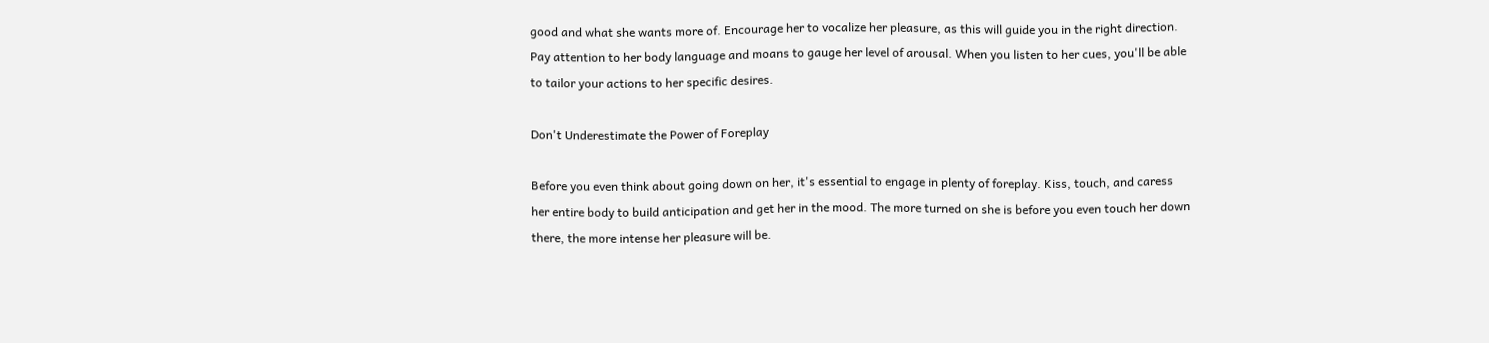good and what she wants more of. Encourage her to vocalize her pleasure, as this will guide you in the right direction. Pay attention to her body language and moans to gauge her level of arousal. When you listen to her cues, you'll be able to tailor your actions to her specific desires.

Don't Underestimate the Power of Foreplay

Before you even think about going down on her, it's essential to engage in plenty of foreplay. Kiss, touch, and caress her entire body to build anticipation and get her in the mood. The more turned on she is before you even touch her down there, the more intense her pleasure will be.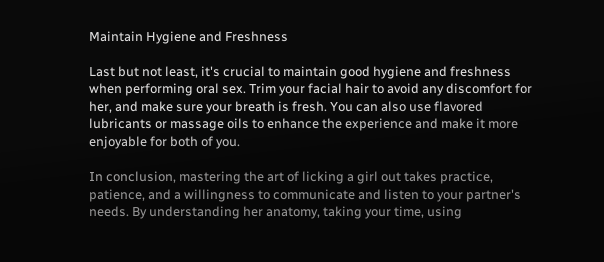Maintain Hygiene and Freshness

Last but not least, it's crucial to maintain good hygiene and freshness when performing oral sex. Trim your facial hair to avoid any discomfort for her, and make sure your breath is fresh. You can also use flavored lubricants or massage oils to enhance the experience and make it more enjoyable for both of you.

In conclusion, mastering the art of licking a girl out takes practice, patience, and a willingness to communicate and listen to your partner's needs. By understanding her anatomy, taking your time, using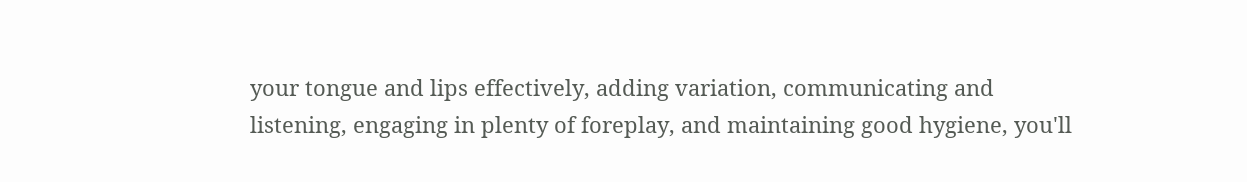your tongue and lips effectively, adding variation, communicating and listening, engaging in plenty of foreplay, and maintaining good hygiene, you'll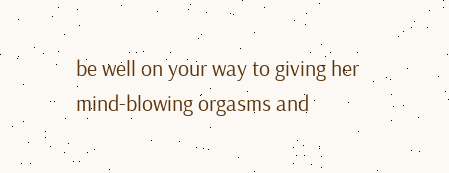be well on your way to giving her mind-blowing orgasms and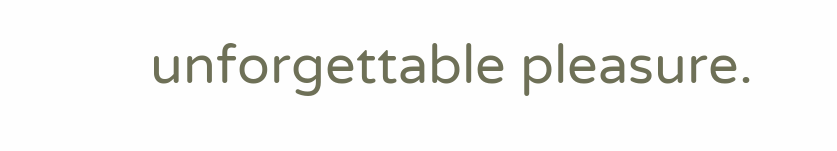unforgettable pleasure.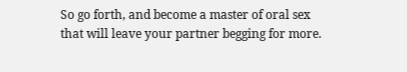So go forth, and become a master of oral sex that will leave your partner begging for more.